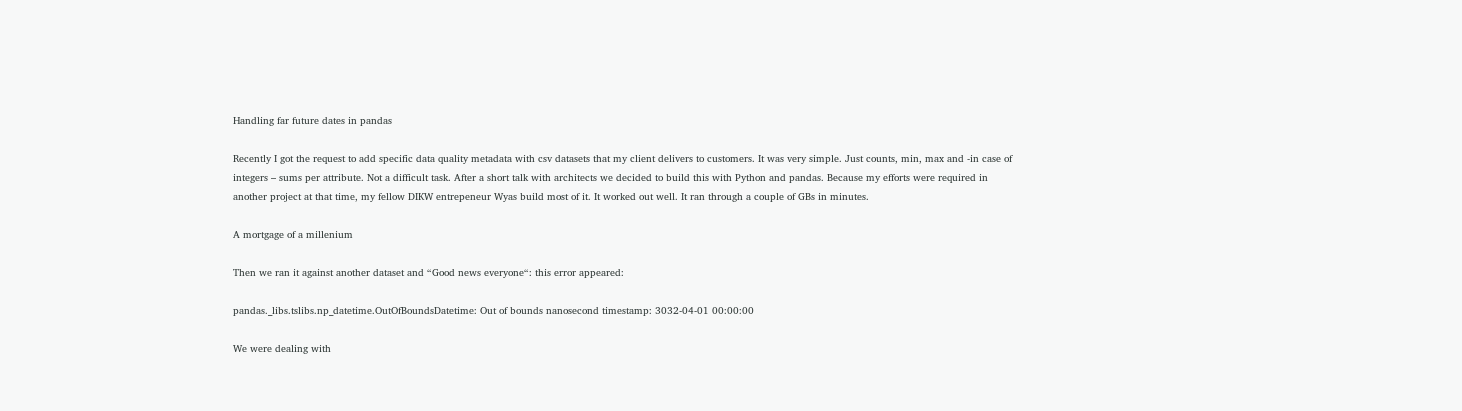Handling far future dates in pandas

Recently I got the request to add specific data quality metadata with csv datasets that my client delivers to customers. It was very simple. Just counts, min, max and -in case of integers – sums per attribute. Not a difficult task. After a short talk with architects we decided to build this with Python and pandas. Because my efforts were required in another project at that time, my fellow DIKW entrepeneur Wyas build most of it. It worked out well. It ran through a couple of GBs in minutes.

A mortgage of a millenium

Then we ran it against another dataset and “Good news everyone“: this error appeared:

pandas._libs.tslibs.np_datetime.OutOfBoundsDatetime: Out of bounds nanosecond timestamp: 3032-04-01 00:00:00

We were dealing with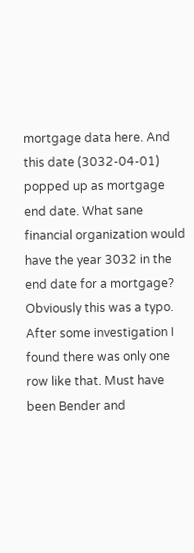mortgage data here. And this date (3032-04-01) popped up as mortgage end date. What sane financial organization would have the year 3032 in the end date for a mortgage? Obviously this was a typo. After some investigation I found there was only one row like that. Must have been Bender and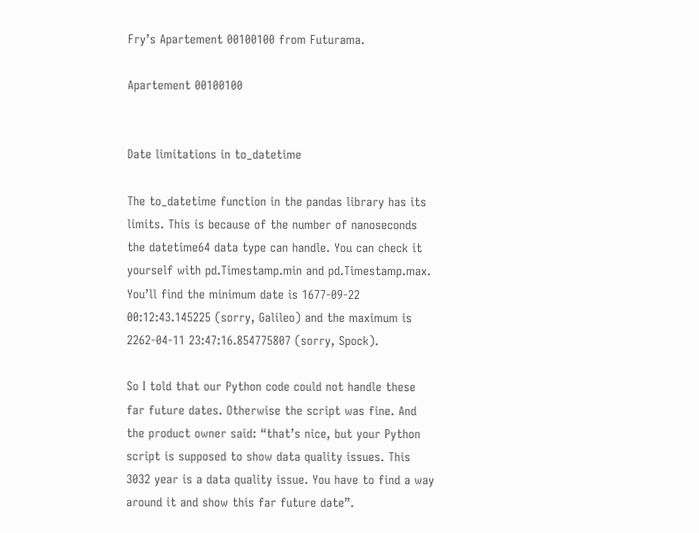Fry’s Apartement 00100100 from Futurama.

Apartement 00100100


Date limitations in to_datetime

The to_datetime function in the pandas library has its limits. This is because of the number of nanoseconds the datetime64 data type can handle. You can check it yourself with pd.Timestamp.min and pd.Timestamp.max. You’ll find the minimum date is 1677-09-22 00:12:43.145225 (sorry, Galileo) and the maximum is 2262-04-11 23:47:16.854775807 (sorry, Spock).

So I told that our Python code could not handle these far future dates. Otherwise the script was fine. And the product owner said: “that’s nice, but your Python script is supposed to show data quality issues. This 3032 year is a data quality issue. You have to find a way around it and show this far future date”.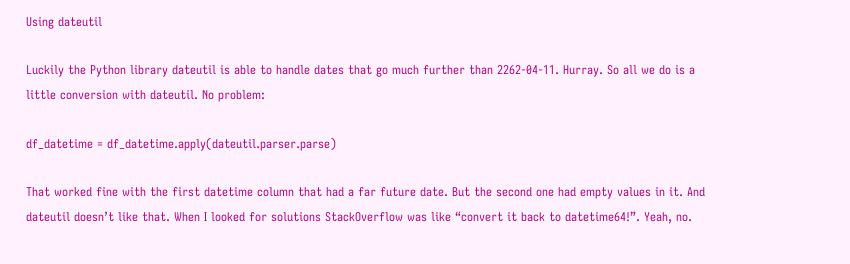Using dateutil

Luckily the Python library dateutil is able to handle dates that go much further than 2262-04-11. Hurray. So all we do is a little conversion with dateutil. No problem:

df_datetime = df_datetime.apply(dateutil.parser.parse)

That worked fine with the first datetime column that had a far future date. But the second one had empty values in it. And dateutil doesn’t like that. When I looked for solutions StackOverflow was like “convert it back to datetime64!”. Yeah, no.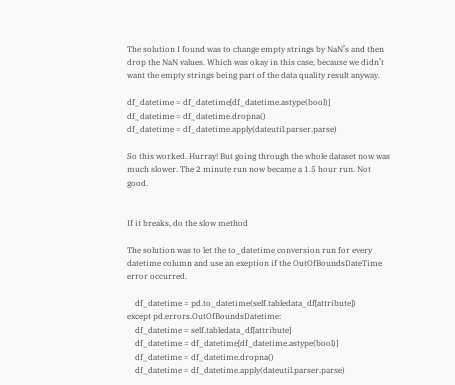The solution I found was to change empty strings by NaN’s and then drop the NaN values. Which was okay in this case, because we didn’t want the empty strings being part of the data quality result anyway.

df_datetime = df_datetime[df_datetime.astype(bool)]
df_datetime = df_datetime.dropna()
df_datetime = df_datetime.apply(dateutil.parser.parse)

So this worked. Hurray! But going through the whole dataset now was much slower. The 2 minute run now became a 1.5 hour run. Not good.


If it breaks, do the slow method

The solution was to let the to_datetime conversion run for every datetime column and use an exeption if the OutOfBoundsDateTime error occurred.

    df_datetime = pd.to_datetime(self.tabledata_df[attribute])
except pd.errors.OutOfBoundsDatetime:
    df_datetime = self.tabledata_df[attribute]
    df_datetime = df_datetime[df_datetime.astype(bool)]
    df_datetime = df_datetime.dropna()
    df_datetime = df_datetime.apply(dateutil.parser.parse)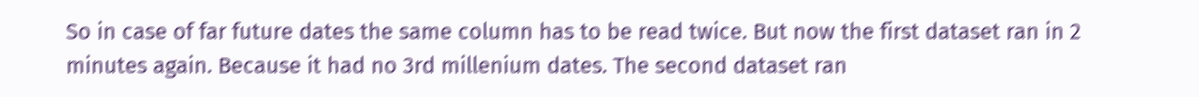So in case of far future dates the same column has to be read twice. But now the first dataset ran in 2 minutes again. Because it had no 3rd millenium dates. The second dataset ran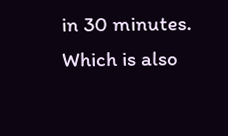in 30 minutes. Which is also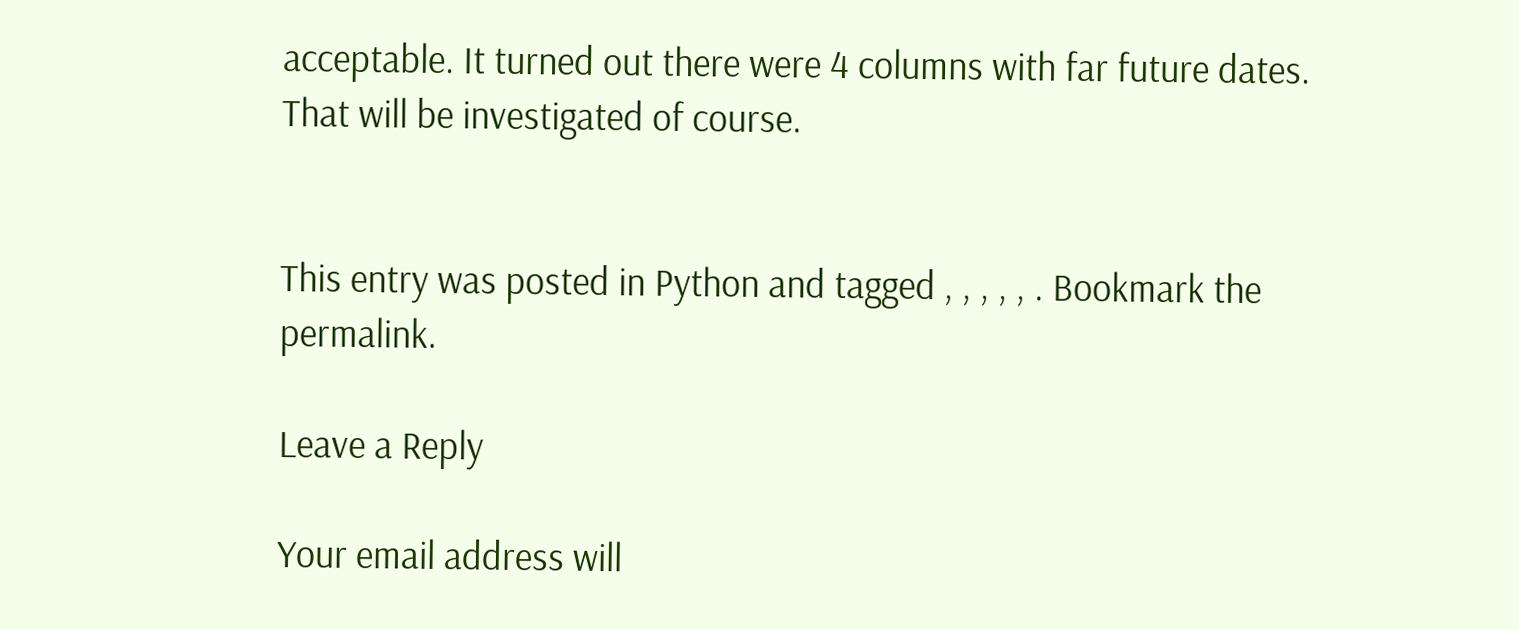acceptable. It turned out there were 4 columns with far future dates. That will be investigated of course.


This entry was posted in Python and tagged , , , , , . Bookmark the permalink.

Leave a Reply

Your email address will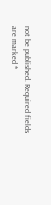not be published. Required fields are marked *